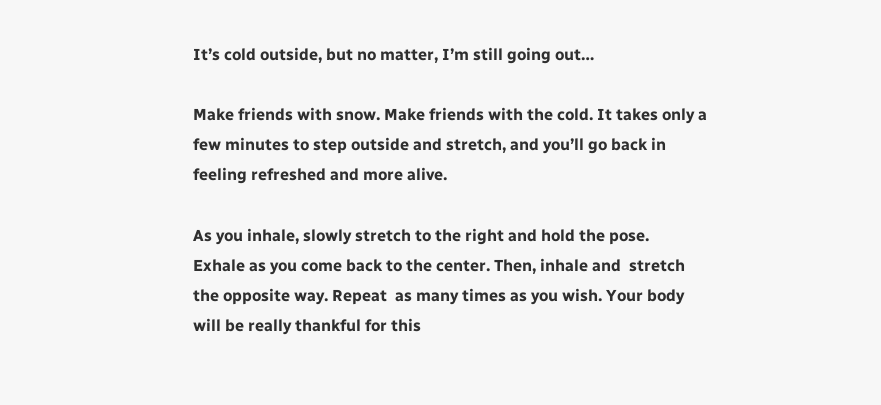It’s cold outside, but no matter, I’m still going out…

Make friends with snow. Make friends with the cold. It takes only a few minutes to step outside and stretch, and you’ll go back in feeling refreshed and more alive.

As you inhale, slowly stretch to the right and hold the pose.  Exhale as you come back to the center. Then, inhale and  stretch the opposite way. Repeat  as many times as you wish. Your body will be really thankful for this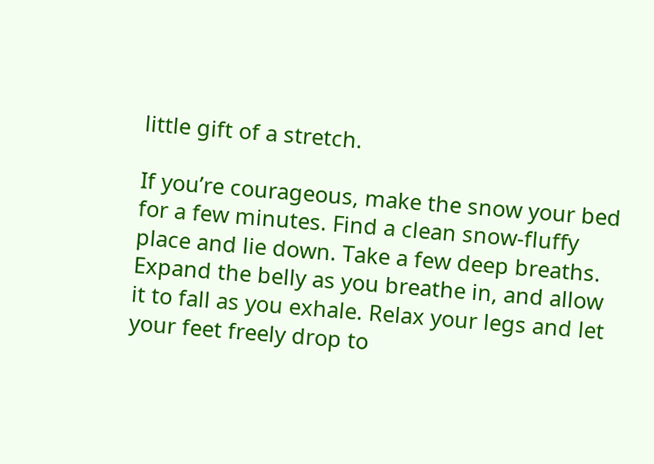little gift of a stretch.

If you’re courageous, make the snow your bed for a few minutes. Find a clean snow-fluffy place and lie down. Take a few deep breaths. Expand the belly as you breathe in, and allow it to fall as you exhale. Relax your legs and let your feet freely drop to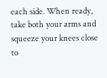each side. When ready, take both your arms and squeeze your knees close to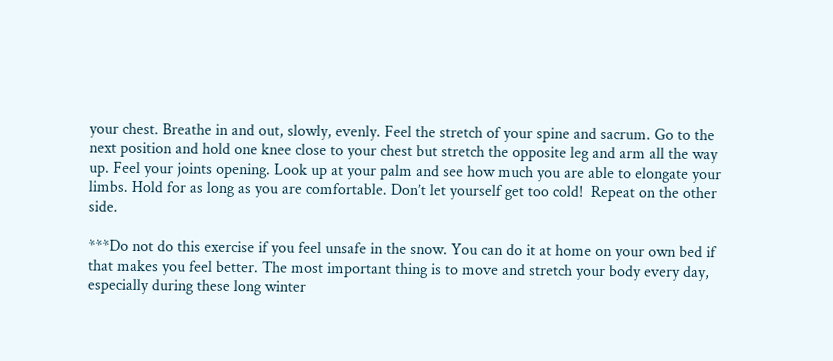your chest. Breathe in and out, slowly, evenly. Feel the stretch of your spine and sacrum. Go to the next position and hold one knee close to your chest but stretch the opposite leg and arm all the way up. Feel your joints opening. Look up at your palm and see how much you are able to elongate your limbs. Hold for as long as you are comfortable. Don’t let yourself get too cold!  Repeat on the other side.

***Do not do this exercise if you feel unsafe in the snow. You can do it at home on your own bed if that makes you feel better. The most important thing is to move and stretch your body every day, especially during these long winter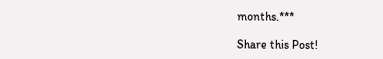months.***

Share this Post!